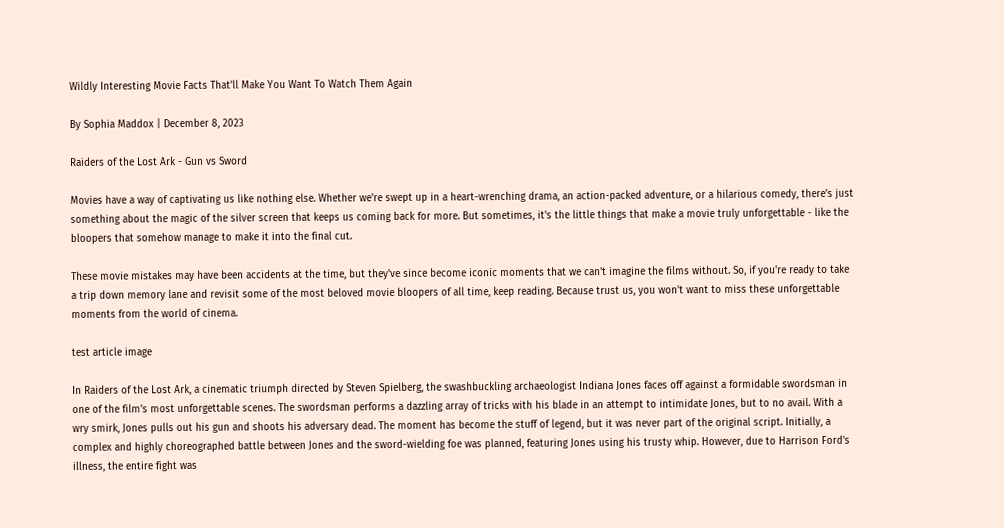Wildly Interesting Movie Facts That'll Make You Want To Watch Them Again

By Sophia Maddox | December 8, 2023

Raiders of the Lost Ark - Gun vs Sword

Movies have a way of captivating us like nothing else. Whether we're swept up in a heart-wrenching drama, an action-packed adventure, or a hilarious comedy, there's just something about the magic of the silver screen that keeps us coming back for more. But sometimes, it's the little things that make a movie truly unforgettable - like the bloopers that somehow manage to make it into the final cut.

These movie mistakes may have been accidents at the time, but they've since become iconic moments that we can't imagine the films without. So, if you're ready to take a trip down memory lane and revisit some of the most beloved movie bloopers of all time, keep reading. Because trust us, you won't want to miss these unforgettable moments from the world of cinema.

test article image

In Raiders of the Lost Ark, a cinematic triumph directed by Steven Spielberg, the swashbuckling archaeologist Indiana Jones faces off against a formidable swordsman in one of the film's most unforgettable scenes. The swordsman performs a dazzling array of tricks with his blade in an attempt to intimidate Jones, but to no avail. With a wry smirk, Jones pulls out his gun and shoots his adversary dead. The moment has become the stuff of legend, but it was never part of the original script. Initially, a complex and highly choreographed battle between Jones and the sword-wielding foe was planned, featuring Jones using his trusty whip. However, due to Harrison Ford's illness, the entire fight was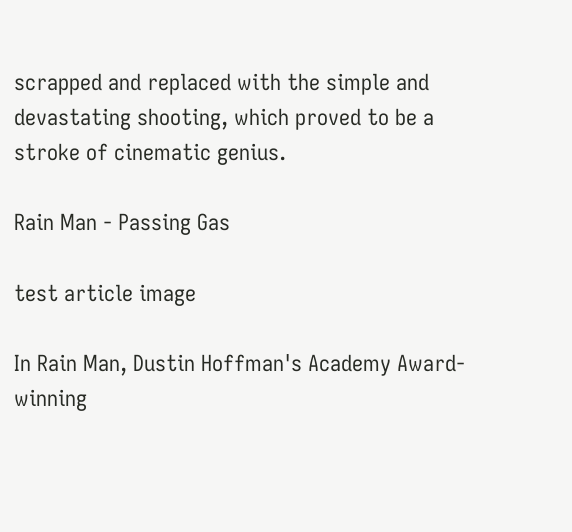scrapped and replaced with the simple and devastating shooting, which proved to be a stroke of cinematic genius.

Rain Man - Passing Gas

test article image

In Rain Man, Dustin Hoffman's Academy Award-winning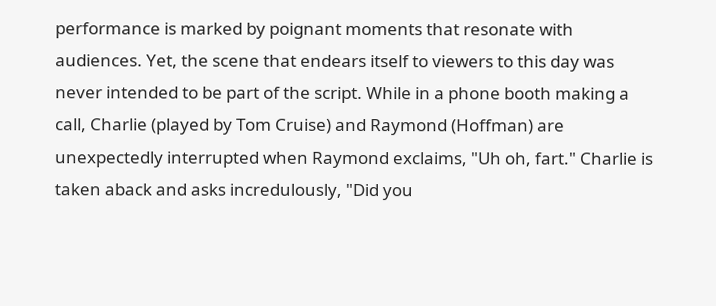performance is marked by poignant moments that resonate with audiences. Yet, the scene that endears itself to viewers to this day was never intended to be part of the script. While in a phone booth making a call, Charlie (played by Tom Cruise) and Raymond (Hoffman) are unexpectedly interrupted when Raymond exclaims, "Uh oh, fart." Charlie is taken aback and asks incredulously, "Did you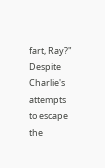fart, Ray?" Despite Charlie's attempts to escape the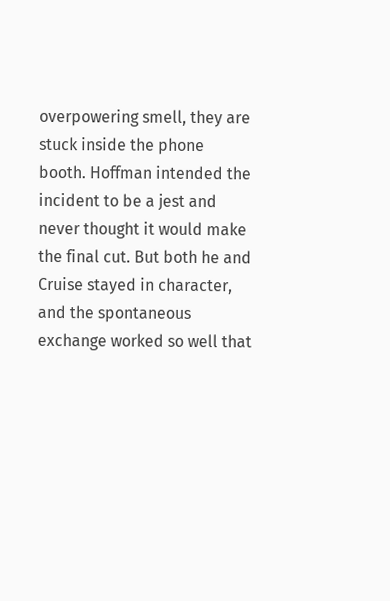overpowering smell, they are stuck inside the phone booth. Hoffman intended the incident to be a jest and never thought it would make the final cut. But both he and Cruise stayed in character, and the spontaneous exchange worked so well that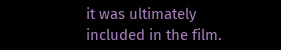it was ultimately included in the film.